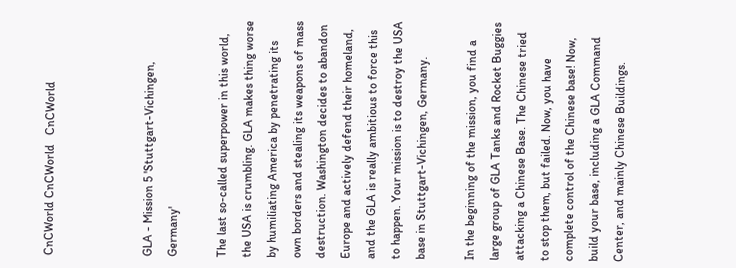CnCWorld CnCWorld   CnCWorld



GLA - Mission 5 'Stuttgart-Vichingen, Germany'

The last so-called superpower in this world, the USA is crumbling. GLA makes thing worse by humiliating America by penetrating its own borders and stealing its weapons of mass destruction. Washington decides to abandon Europe and actively defend their homeland, and the GLA is really ambitious to force this to happen. Your mission is to destroy the USA base in Stuttgart-Vichingen, Germany.

In the beginning of the mission, you find a large group of GLA Tanks and Rocket Buggies attacking a Chinese Base. The Chinese tried to stop them, but failed. Now, you have complete control of the Chinese base! Now, build your base, including a GLA Command Center, and mainly Chinese Buildings.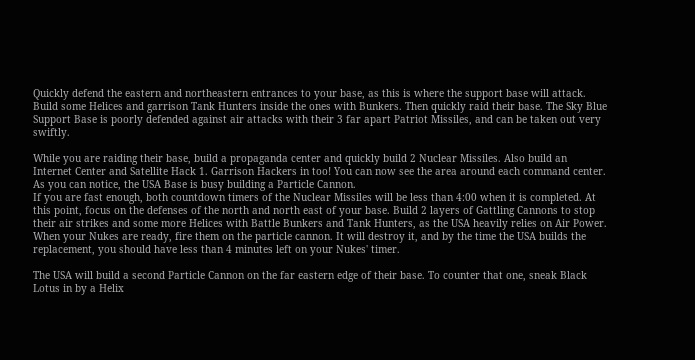Quickly defend the eastern and northeastern entrances to your base, as this is where the support base will attack. Build some Helices and garrison Tank Hunters inside the ones with Bunkers. Then quickly raid their base. The Sky Blue Support Base is poorly defended against air attacks with their 3 far apart Patriot Missiles, and can be taken out very swiftly.

While you are raiding their base, build a propaganda center and quickly build 2 Nuclear Missiles. Also build an Internet Center and Satellite Hack 1. Garrison Hackers in too! You can now see the area around each command center. As you can notice, the USA Base is busy building a Particle Cannon.
If you are fast enough, both countdown timers of the Nuclear Missiles will be less than 4:00 when it is completed. At this point, focus on the defenses of the north and north east of your base. Build 2 layers of Gattling Cannons to stop their air strikes and some more Helices with Battle Bunkers and Tank Hunters, as the USA heavily relies on Air Power. When your Nukes are ready, fire them on the particle cannon. It will destroy it, and by the time the USA builds the replacement, you should have less than 4 minutes left on your Nukes' timer.

The USA will build a second Particle Cannon on the far eastern edge of their base. To counter that one, sneak Black Lotus in by a Helix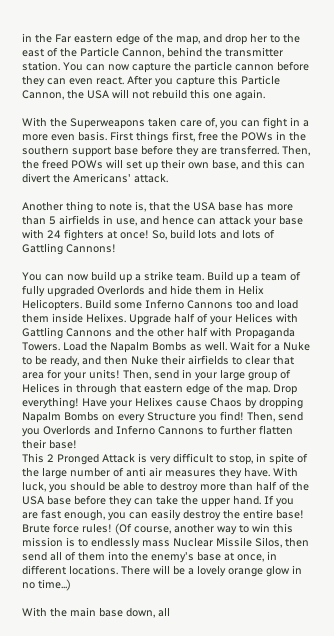in the Far eastern edge of the map, and drop her to the east of the Particle Cannon, behind the transmitter station. You can now capture the particle cannon before they can even react. After you capture this Particle Cannon, the USA will not rebuild this one again.

With the Superweapons taken care of, you can fight in a more even basis. First things first, free the POWs in the southern support base before they are transferred. Then, the freed POWs will set up their own base, and this can divert the Americans' attack.

Another thing to note is, that the USA base has more than 5 airfields in use, and hence can attack your base with 24 fighters at once! So, build lots and lots of Gattling Cannons!

You can now build up a strike team. Build up a team of fully upgraded Overlords and hide them in Helix Helicopters. Build some Inferno Cannons too and load them inside Helixes. Upgrade half of your Helices with Gattling Cannons and the other half with Propaganda Towers. Load the Napalm Bombs as well. Wait for a Nuke to be ready, and then Nuke their airfields to clear that area for your units! Then, send in your large group of Helices in through that eastern edge of the map. Drop everything! Have your Helixes cause Chaos by dropping Napalm Bombs on every Structure you find! Then, send you Overlords and Inferno Cannons to further flatten their base!
This 2 Pronged Attack is very difficult to stop, in spite of the large number of anti air measures they have. With luck, you should be able to destroy more than half of the USA base before they can take the upper hand. If you are fast enough, you can easily destroy the entire base! Brute force rules! (Of course, another way to win this mission is to endlessly mass Nuclear Missile Silos, then send all of them into the enemy's base at once, in different locations. There will be a lovely orange glow in no time...)

With the main base down, all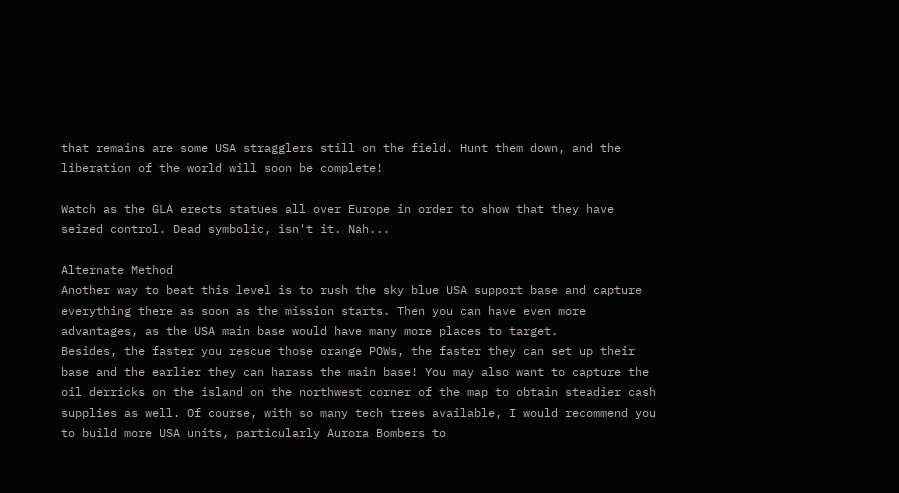that remains are some USA stragglers still on the field. Hunt them down, and the liberation of the world will soon be complete!

Watch as the GLA erects statues all over Europe in order to show that they have seized control. Dead symbolic, isn't it. Nah...

Alternate Method
Another way to beat this level is to rush the sky blue USA support base and capture everything there as soon as the mission starts. Then you can have even more advantages, as the USA main base would have many more places to target.
Besides, the faster you rescue those orange POWs, the faster they can set up their base and the earlier they can harass the main base! You may also want to capture the oil derricks on the island on the northwest corner of the map to obtain steadier cash supplies as well. Of course, with so many tech trees available, I would recommend you to build more USA units, particularly Aurora Bombers to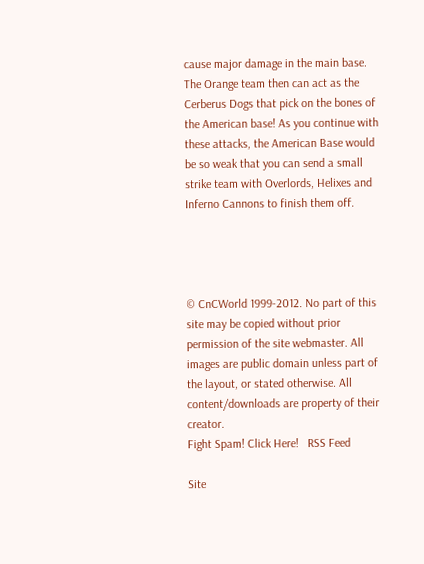cause major damage in the main base.
The Orange team then can act as the Cerberus Dogs that pick on the bones of the American base! As you continue with these attacks, the American Base would be so weak that you can send a small strike team with Overlords, Helixes and Inferno Cannons to finish them off.




© CnCWorld 1999-2012. No part of this site may be copied without prior permission of the site webmaster. All images are public domain unless part of the layout, or stated otherwise. All content/downloads are property of their creator.
Fight Spam! Click Here!   RSS Feed

Site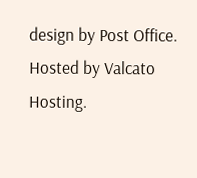design by Post Office.   Hosted by Valcato Hosting.